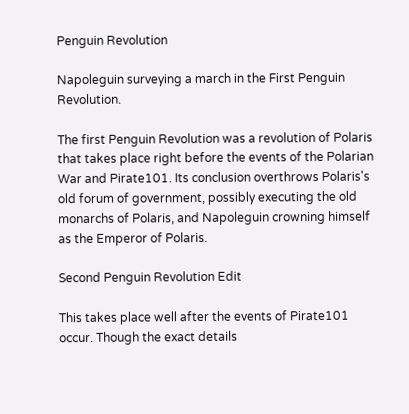Penguin Revolution

Napoleguin surveying a march in the First Penguin Revolution.

The first Penguin Revolution was a revolution of Polaris that takes place right before the events of the Polarian War and Pirate101. Its conclusion overthrows Polaris's old forum of government, possibly executing the old monarchs of Polaris, and Napoleguin crowning himself as the Emperor of Polaris.

Second Penguin Revolution Edit

This takes place well after the events of Pirate101 occur. Though the exact details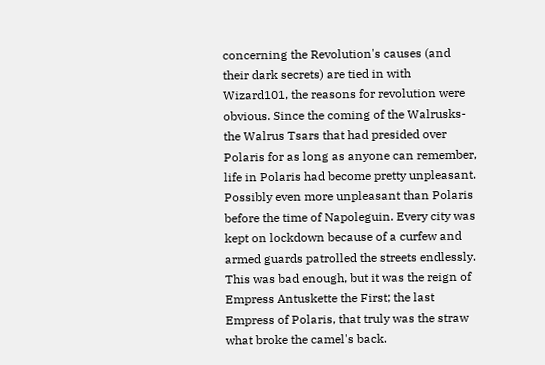concerning the Revolution's causes (and their dark secrets) are tied in with Wizard101, the reasons for revolution were obvious. Since the coming of the Walrusks- the Walrus Tsars that had presided over Polaris for as long as anyone can remember, life in Polaris had become pretty unpleasant. Possibly even more unpleasant than Polaris before the time of Napoleguin. Every city was kept on lockdown because of a curfew and armed guards patrolled the streets endlessly. This was bad enough, but it was the reign of Empress Antuskette the First; the last Empress of Polaris, that truly was the straw what broke the camel's back.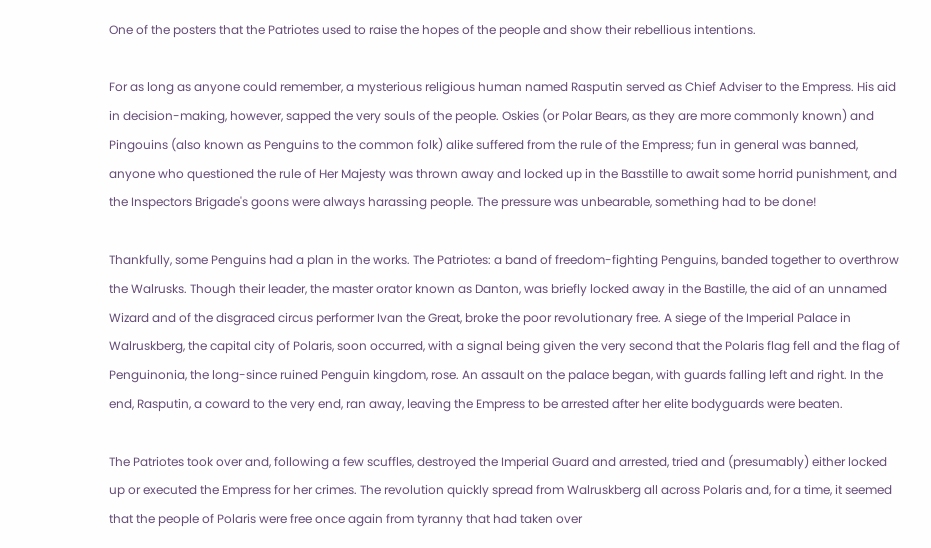One of the posters that the Patriotes used to raise the hopes of the people and show their rebellious intentions.

For as long as anyone could remember, a mysterious religious human named Rasputin served as Chief Adviser to the Empress. His aid in decision-making, however, sapped the very souls of the people. Oskies (or Polar Bears, as they are more commonly known) and Pingouins (also known as Penguins to the common folk) alike suffered from the rule of the Empress; fun in general was banned, anyone who questioned the rule of Her Majesty was thrown away and locked up in the Basstille to await some horrid punishment, and the Inspectors Brigade's goons were always harassing people. The pressure was unbearable, something had to be done!

Thankfully, some Penguins had a plan in the works. The Patriotes: a band of freedom-fighting Penguins, banded together to overthrow the Walrusks. Though their leader, the master orator known as Danton, was briefly locked away in the Bastille, the aid of an unnamed Wizard and of the disgraced circus performer Ivan the Great, broke the poor revolutionary free. A siege of the Imperial Palace in Walruskberg, the capital city of Polaris, soon occurred, with a signal being given the very second that the Polaris flag fell and the flag of Penguinonia, the long-since ruined Penguin kingdom, rose. An assault on the palace began, with guards falling left and right. In the end, Rasputin, a coward to the very end, ran away, leaving the Empress to be arrested after her elite bodyguards were beaten.

The Patriotes took over and, following a few scuffles, destroyed the Imperial Guard and arrested, tried and (presumably) either locked up or executed the Empress for her crimes. The revolution quickly spread from Walruskberg all across Polaris and, for a time, it seemed that the people of Polaris were free once again from tyranny that had taken over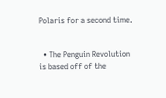Polaris for a second time.


  • The Penguin Revolution is based off of the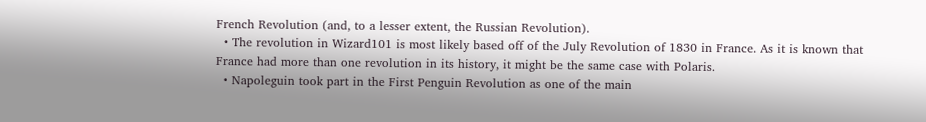French Revolution (and, to a lesser extent, the Russian Revolution).
  • The revolution in Wizard101 is most likely based off of the July Revolution of 1830 in France. As it is known that France had more than one revolution in its history, it might be the same case with Polaris.
  • Napoleguin took part in the First Penguin Revolution as one of the main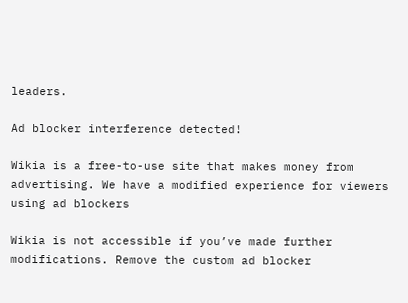leaders.

Ad blocker interference detected!

Wikia is a free-to-use site that makes money from advertising. We have a modified experience for viewers using ad blockers

Wikia is not accessible if you’ve made further modifications. Remove the custom ad blocker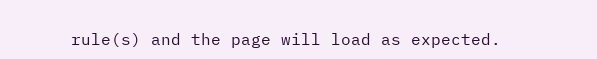rule(s) and the page will load as expected.